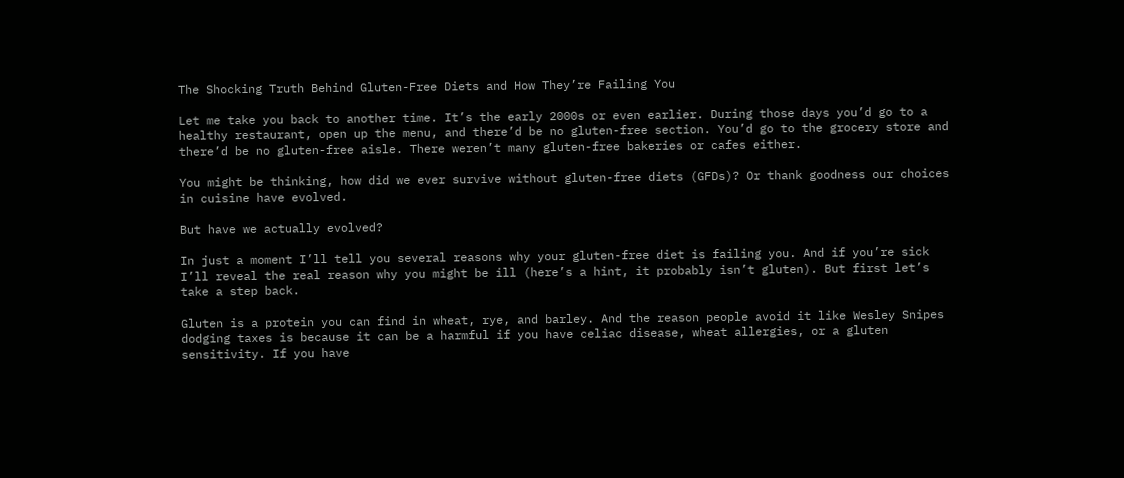The Shocking Truth Behind Gluten-Free Diets and How They’re Failing You

Let me take you back to another time. It’s the early 2000s or even earlier. During those days you’d go to a healthy restaurant, open up the menu, and there’d be no gluten-free section. You’d go to the grocery store and there’d be no gluten-free aisle. There weren’t many gluten-free bakeries or cafes either.

You might be thinking, how did we ever survive without gluten-free diets (GFDs)? Or thank goodness our choices in cuisine have evolved.

But have we actually evolved?

In just a moment I’ll tell you several reasons why your gluten-free diet is failing you. And if you’re sick I’ll reveal the real reason why you might be ill (here’s a hint, it probably isn’t gluten). But first let’s take a step back.

Gluten is a protein you can find in wheat, rye, and barley. And the reason people avoid it like Wesley Snipes dodging taxes is because it can be a harmful if you have celiac disease, wheat allergies, or a gluten sensitivity. If you have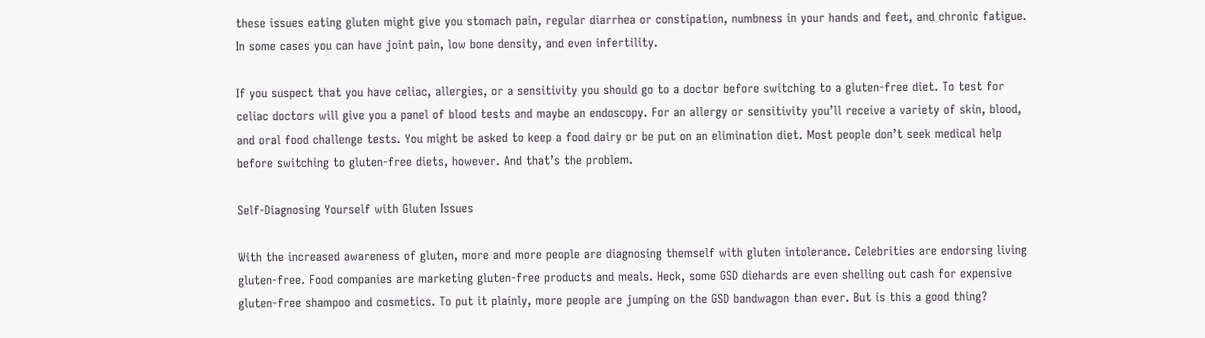these issues eating gluten might give you stomach pain, regular diarrhea or constipation, numbness in your hands and feet, and chronic fatigue. In some cases you can have joint pain, low bone density, and even infertility.

If you suspect that you have celiac, allergies, or a sensitivity you should go to a doctor before switching to a gluten-free diet. To test for celiac doctors will give you a panel of blood tests and maybe an endoscopy. For an allergy or sensitivity you’ll receive a variety of skin, blood, and oral food challenge tests. You might be asked to keep a food dairy or be put on an elimination diet. Most people don’t seek medical help before switching to gluten-free diets, however. And that’s the problem.

Self-Diagnosing Yourself with Gluten Issues

With the increased awareness of gluten, more and more people are diagnosing themself with gluten intolerance. Celebrities are endorsing living gluten-free. Food companies are marketing gluten-free products and meals. Heck, some GSD diehards are even shelling out cash for expensive gluten-free shampoo and cosmetics. To put it plainly, more people are jumping on the GSD bandwagon than ever. But is this a good thing?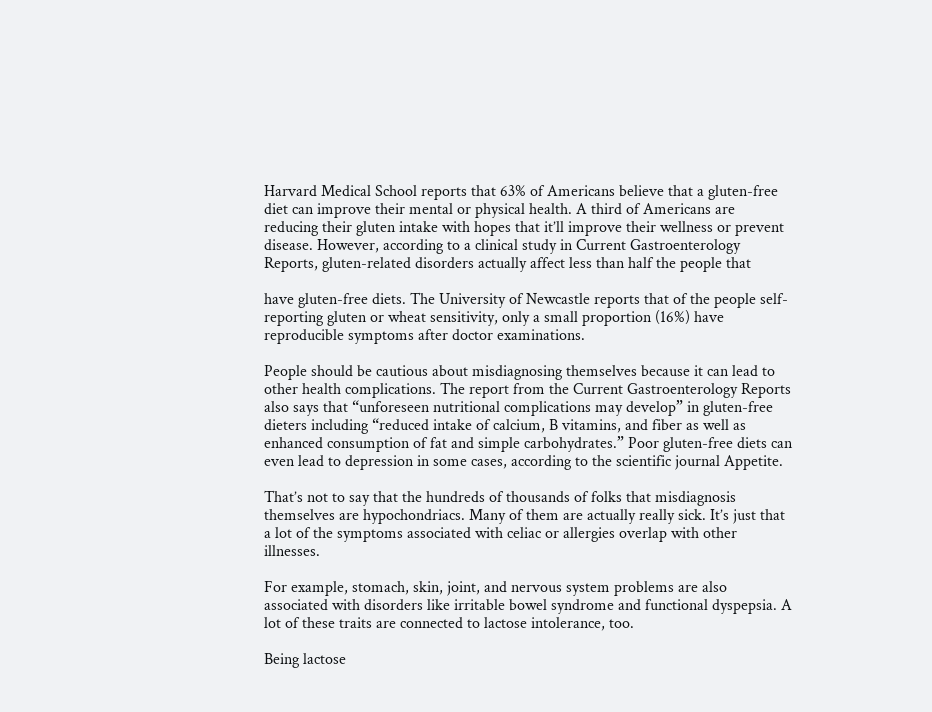Harvard Medical School reports that 63% of Americans believe that a gluten-free diet can improve their mental or physical health. A third of Americans are reducing their gluten intake with hopes that it’ll improve their wellness or prevent disease. However, according to a clinical study in Current Gastroenterology Reports, gluten-related disorders actually affect less than half the people that

have gluten-free diets. The University of Newcastle reports that of the people self-reporting gluten or wheat sensitivity, only a small proportion (16%) have reproducible symptoms after doctor examinations.

People should be cautious about misdiagnosing themselves because it can lead to other health complications. The report from the Current Gastroenterology Reports also says that “unforeseen nutritional complications may develop” in gluten-free dieters including “reduced intake of calcium, B vitamins, and fiber as well as enhanced consumption of fat and simple carbohydrates.” Poor gluten-free diets can even lead to depression in some cases, according to the scientific journal Appetite.

That’s not to say that the hundreds of thousands of folks that misdiagnosis themselves are hypochondriacs. Many of them are actually really sick. It’s just that a lot of the symptoms associated with celiac or allergies overlap with other illnesses.

For example, stomach, skin, joint, and nervous system problems are also associated with disorders like irritable bowel syndrome and functional dyspepsia. A lot of these traits are connected to lactose intolerance, too.

Being lactose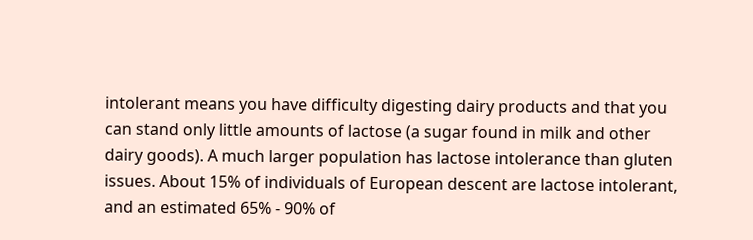intolerant means you have difficulty digesting dairy products and that you can stand only little amounts of lactose (a sugar found in milk and other dairy goods). A much larger population has lactose intolerance than gluten issues. About 15% of individuals of European descent are lactose intolerant, and an estimated 65% - 90% of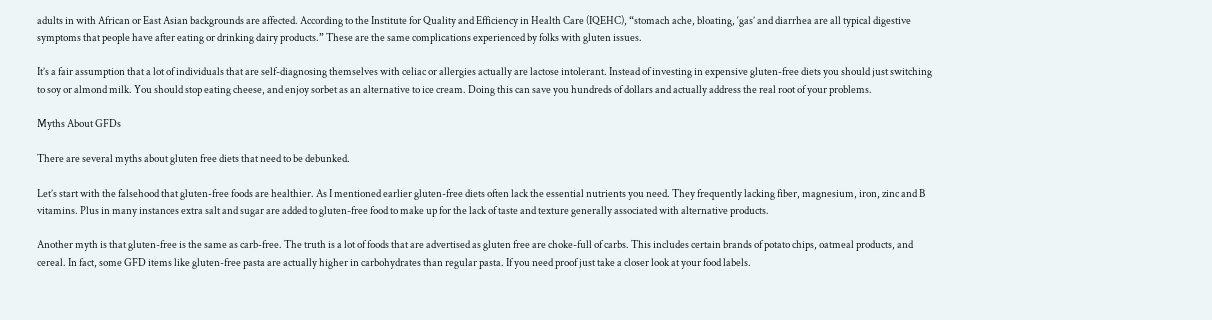adults in with African or East Asian backgrounds are affected. According to the Institute for Quality and Efficiency in Health Care (IQEHC), “stomach ache, bloating, ‘gas’ and diarrhea are all typical digestive symptoms that people have after eating or drinking dairy products.” These are the same complications experienced by folks with gluten issues.

It’s a fair assumption that a lot of individuals that are self-diagnosing themselves with celiac or allergies actually are lactose intolerant. Instead of investing in expensive gluten-free diets you should just switching to soy or almond milk. You should stop eating cheese, and enjoy sorbet as an alternative to ice cream. Doing this can save you hundreds of dollars and actually address the real root of your problems.

Myths About GFDs

There are several myths about gluten free diets that need to be debunked.

Let’s start with the falsehood that gluten-free foods are healthier. As I mentioned earlier gluten-free diets often lack the essential nutrients you need. They frequently lacking fiber, magnesium, iron, zinc and B vitamins. Plus in many instances extra salt and sugar are added to gluten-free food to make up for the lack of taste and texture generally associated with alternative products.

Another myth is that gluten-free is the same as carb-free. The truth is a lot of foods that are advertised as gluten free are choke-full of carbs. This includes certain brands of potato chips, oatmeal products, and cereal. In fact, some GFD items like gluten-free pasta are actually higher in carbohydrates than regular pasta. If you need proof just take a closer look at your food labels.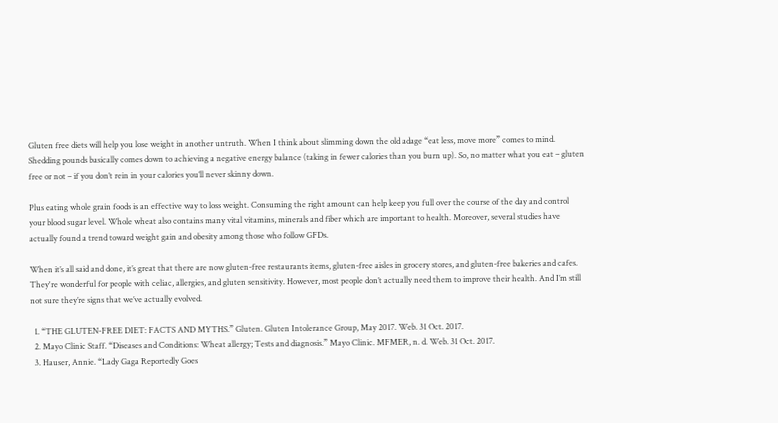Gluten free diets will help you lose weight in another untruth. When I think about slimming down the old adage “eat less, move more” comes to mind. Shedding pounds basically comes down to achieving a negative energy balance (taking in fewer calories than you burn up). So, no matter what you eat – gluten free or not – if you don’t rein in your calories you’ll never skinny down.

Plus eating whole grain foods is an effective way to loss weight. Consuming the right amount can help keep you full over the course of the day and control your blood sugar level. Whole wheat also contains many vital vitamins, minerals and fiber which are important to health. Moreover, several studies have actually found a trend toward weight gain and obesity among those who follow GFDs.

When it’s all said and done, it’s great that there are now gluten-free restaurants items, gluten-free aisles in grocery stores, and gluten-free bakeries and cafes. They're wonderful for people with celiac, allergies, and gluten sensitivity. However, most people don’t actually need them to improve their health. And I’m still not sure they’re signs that we’ve actually evolved.

  1. “THE GLUTEN-FREE DIET: FACTS AND MYTHS.” Gluten. Gluten Intolerance Group, May 2017. Web. 31 Oct. 2017.
  2. Mayo Clinic Staff. “Diseases and Conditions: Wheat allergy; Tests and diagnosis.” Mayo Clinic. MFMER, n. d. Web. 31 Oct. 2017.
  3. Hauser, Annie. “Lady Gaga Reportedly Goes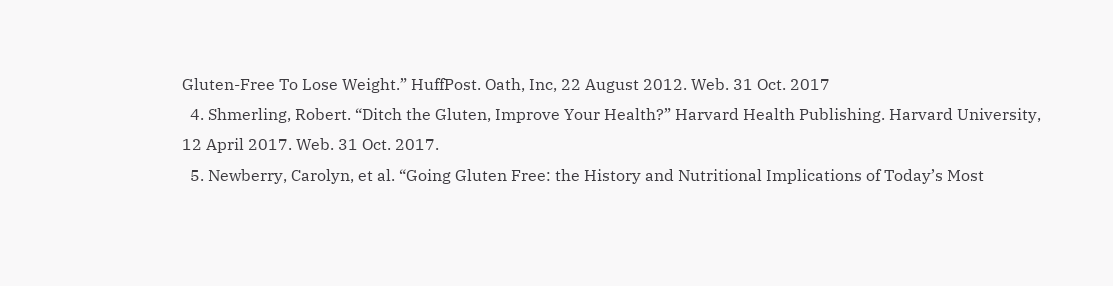Gluten-Free To Lose Weight.” HuffPost. Oath, Inc, 22 August 2012. Web. 31 Oct. 2017
  4. Shmerling, Robert. “Ditch the Gluten, Improve Your Health?” Harvard Health Publishing. Harvard University, 12 April 2017. Web. 31 Oct. 2017.
  5. Newberry, Carolyn, et al. “Going Gluten Free: the History and Nutritional Implications of Today’s Most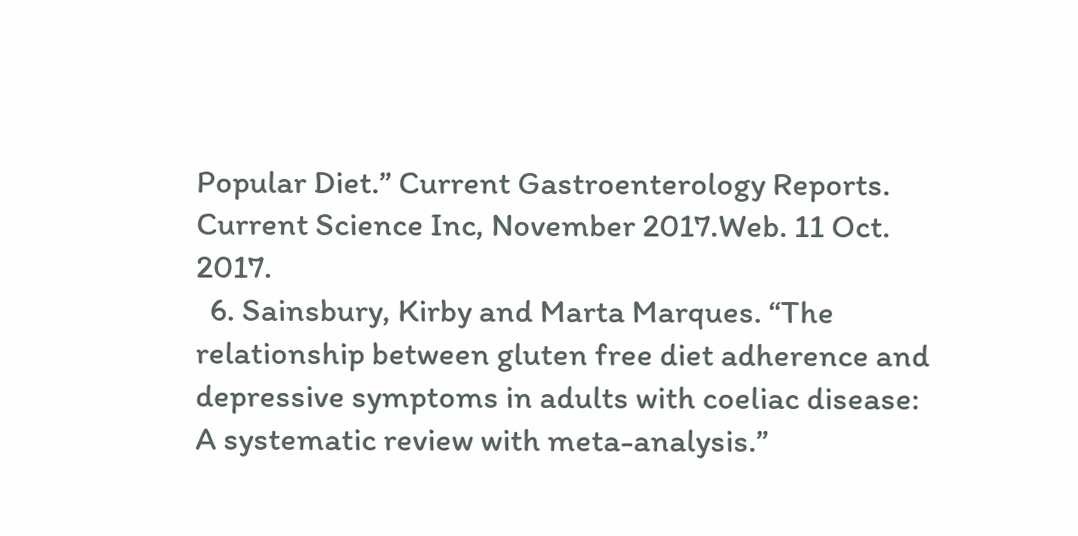Popular Diet.” Current Gastroenterology Reports. Current Science Inc, November 2017.Web. 11 Oct. 2017.
  6. Sainsbury, Kirby and Marta Marques. “The relationship between gluten free diet adherence and depressive symptoms in adults with coeliac disease: A systematic review with meta-analysis.”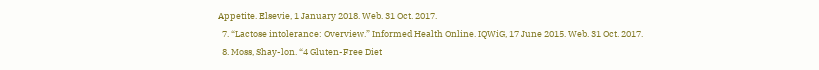Appetite. Elsevie, 1 January 2018. Web. 31 Oct. 2017.
  7. “Lactose intolerance: Overview.” Informed Health Online. IQWiG, 17 June 2015. Web. 31 Oct. 2017.
  8. Moss, Shay-lon. “4 Gluten-Free Diet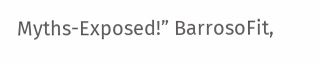Myths-Exposed!” BarrosoFit,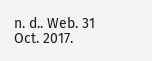n. d.. Web. 31 Oct. 2017.